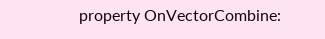property OnVectorCombine: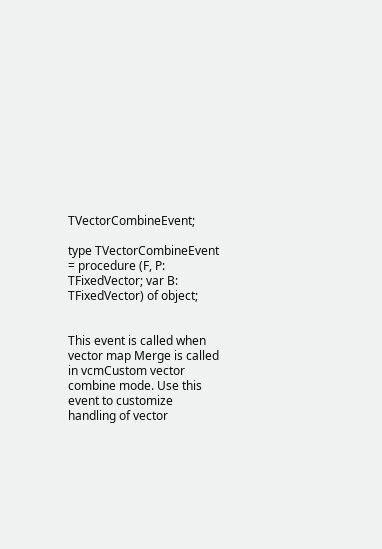TVectorCombineEvent;

type TVectorCombineEvent = procedure (F, P: TFixedVector; var B: TFixedVector) of object;


This event is called when vector map Merge is called in vcmCustom vector combine mode. Use this event to customize handling of vector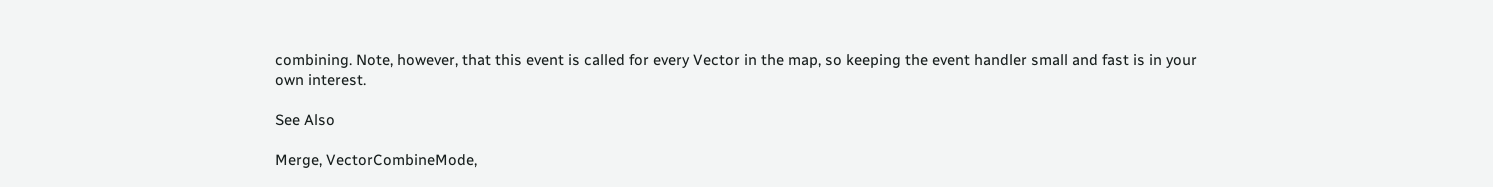combining. Note, however, that this event is called for every Vector in the map, so keeping the event handler small and fast is in your own interest.

See Also

Merge, VectorCombineMode,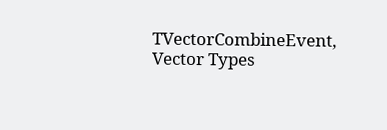TVectorCombineEvent, Vector Types